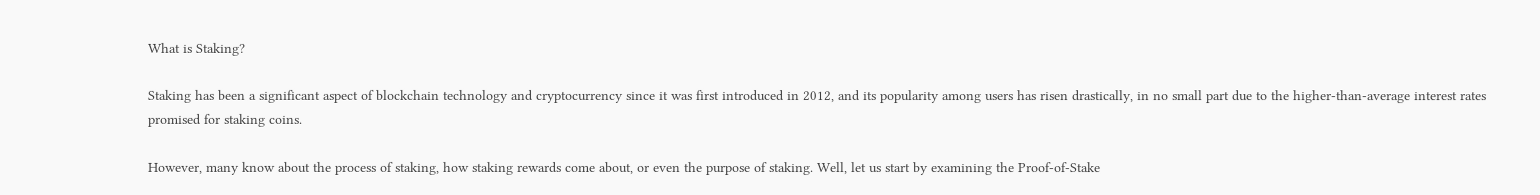What is Staking?

Staking has been a significant aspect of blockchain technology and cryptocurrency since it was first introduced in 2012, and its popularity among users has risen drastically, in no small part due to the higher-than-average interest rates promised for staking coins.

However, many know about the process of staking, how staking rewards come about, or even the purpose of staking. Well, let us start by examining the Proof-of-Stake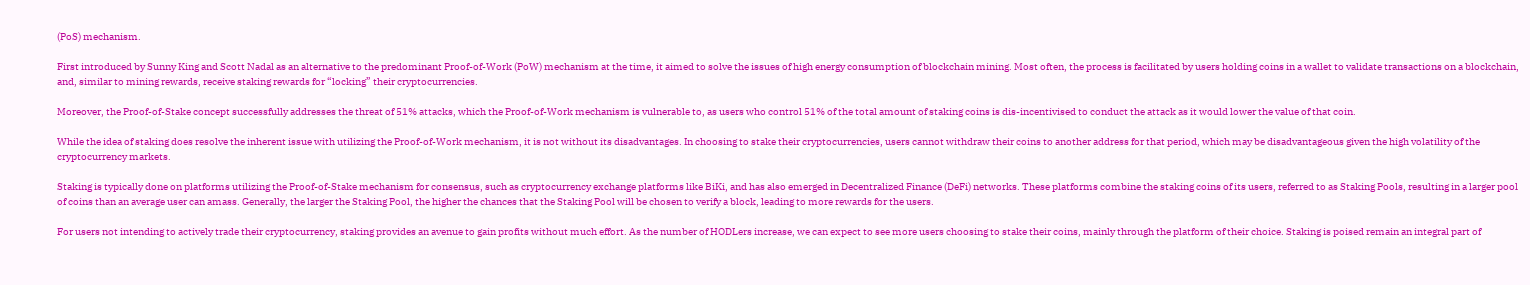(PoS) mechanism.

First introduced by Sunny King and Scott Nadal as an alternative to the predominant Proof-of-Work (PoW) mechanism at the time, it aimed to solve the issues of high energy consumption of blockchain mining. Most often, the process is facilitated by users holding coins in a wallet to validate transactions on a blockchain, and, similar to mining rewards, receive staking rewards for “locking” their cryptocurrencies.

Moreover, the Proof-of-Stake concept successfully addresses the threat of 51% attacks, which the Proof-of-Work mechanism is vulnerable to, as users who control 51% of the total amount of staking coins is dis-incentivised to conduct the attack as it would lower the value of that coin.

While the idea of staking does resolve the inherent issue with utilizing the Proof-of-Work mechanism, it is not without its disadvantages. In choosing to stake their cryptocurrencies, users cannot withdraw their coins to another address for that period, which may be disadvantageous given the high volatility of the cryptocurrency markets.

Staking is typically done on platforms utilizing the Proof-of-Stake mechanism for consensus, such as cryptocurrency exchange platforms like BiKi, and has also emerged in Decentralized Finance (DeFi) networks. These platforms combine the staking coins of its users, referred to as Staking Pools, resulting in a larger pool of coins than an average user can amass. Generally, the larger the Staking Pool, the higher the chances that the Staking Pool will be chosen to verify a block, leading to more rewards for the users.

For users not intending to actively trade their cryptocurrency, staking provides an avenue to gain profits without much effort. As the number of HODLers increase, we can expect to see more users choosing to stake their coins, mainly through the platform of their choice. Staking is poised remain an integral part of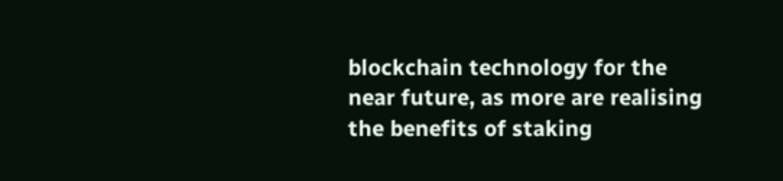blockchain technology for the near future, as more are realising the benefits of staking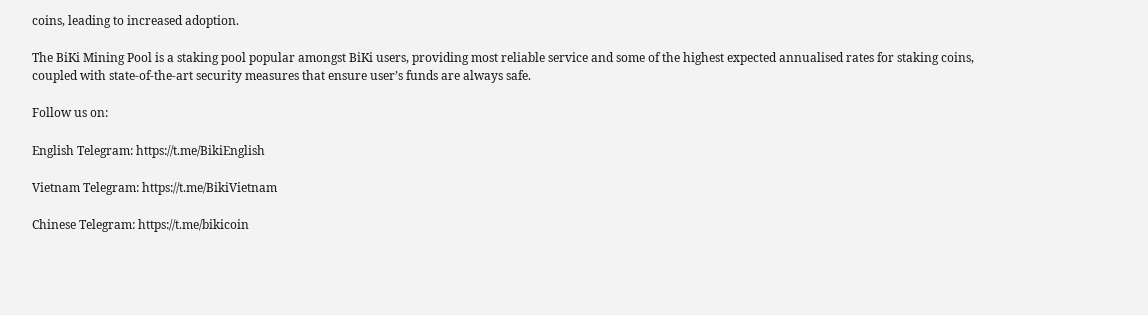coins, leading to increased adoption.

The BiKi Mining Pool is a staking pool popular amongst BiKi users, providing most reliable service and some of the highest expected annualised rates for staking coins, coupled with state-of-the-art security measures that ensure user’s funds are always safe.

Follow us on:

English Telegram: https://t.me/BikiEnglish

Vietnam Telegram: https://t.me/BikiVietnam

Chinese Telegram: https://t.me/bikicoin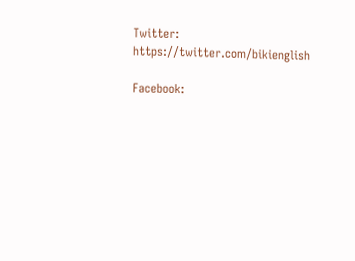Twitter: https://twitter.com/bikienglish

Facebook: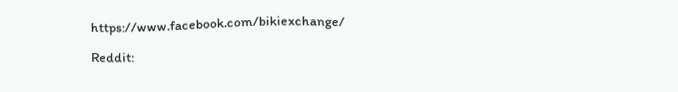https://www.facebook.com/bikiexchange/

Reddit: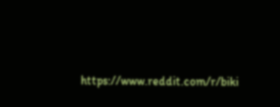https://www.reddit.com/r/biki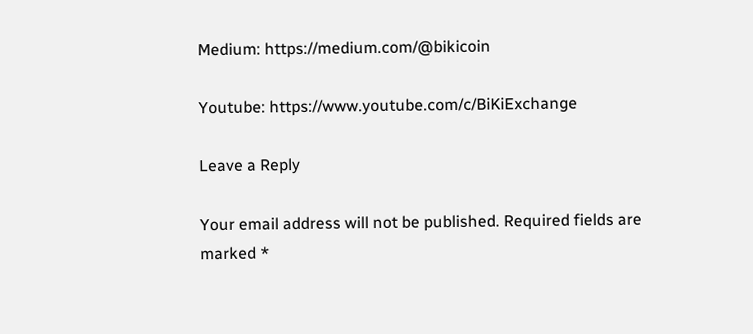Medium: https://medium.com/@bikicoin

Youtube: https://www.youtube.com/c/BiKiExchange

Leave a Reply

Your email address will not be published. Required fields are marked *